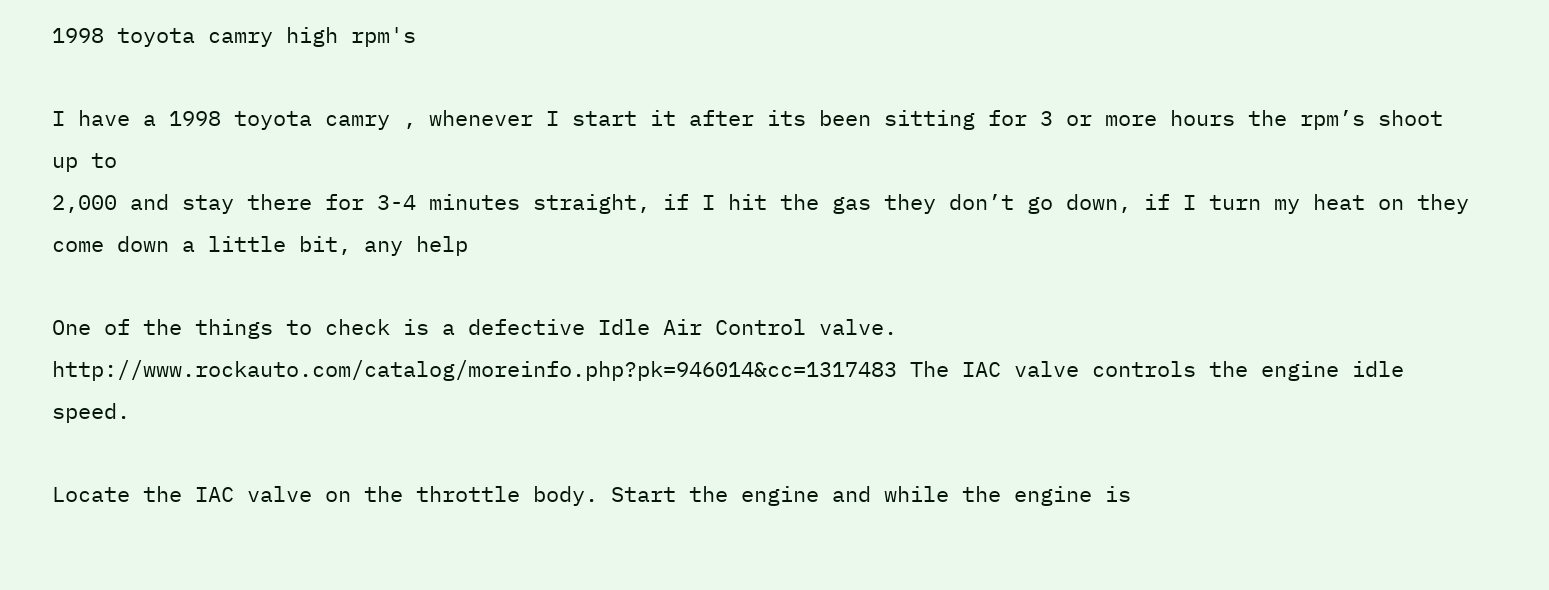1998 toyota camry high rpm's

I have a 1998 toyota camry , whenever I start it after its been sitting for 3 or more hours the rpm’s shoot up to
2,000 and stay there for 3-4 minutes straight, if I hit the gas they don’t go down, if I turn my heat on they come down a little bit, any help

One of the things to check is a defective Idle Air Control valve. http://www.rockauto.com/catalog/moreinfo.php?pk=946014&cc=1317483 The IAC valve controls the engine idle speed.

Locate the IAC valve on the throttle body. Start the engine and while the engine is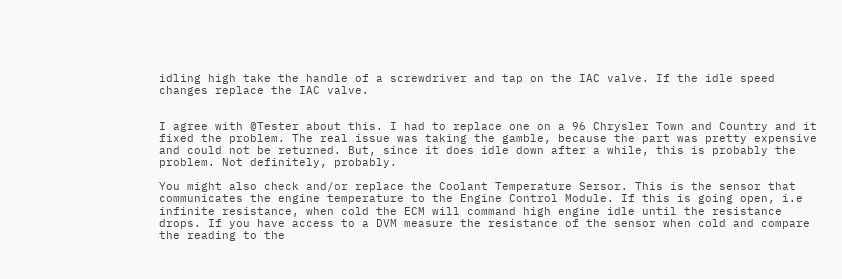idling high take the handle of a screwdriver and tap on the IAC valve. If the idle speed changes replace the IAC valve.


I agree with @Tester about this. I had to replace one on a 96 Chrysler Town and Country and it fixed the problem. The real issue was taking the gamble, because the part was pretty expensive and could not be returned. But, since it does idle down after a while, this is probably the problem. Not definitely, probably.

You might also check and/or replace the Coolant Temperature Sersor. This is the sensor that communicates the engine temperature to the Engine Control Module. If this is going open, i.e infinite resistance, when cold the ECM will command high engine idle until the resistance drops. If you have access to a DVM measure the resistance of the sensor when cold and compare the reading to the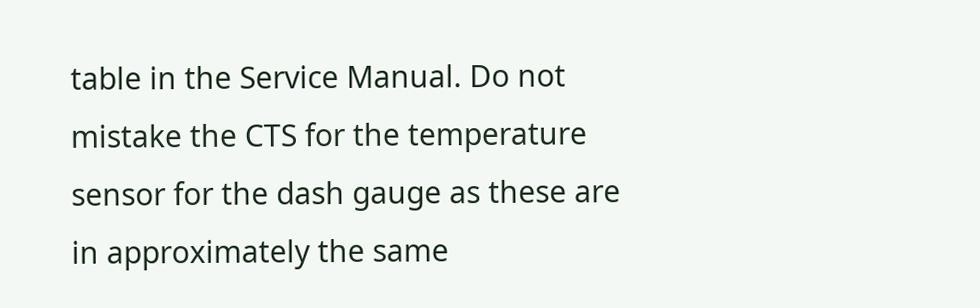table in the Service Manual. Do not mistake the CTS for the temperature sensor for the dash gauge as these are in approximately the same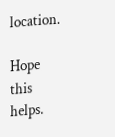location.

Hope this helps.